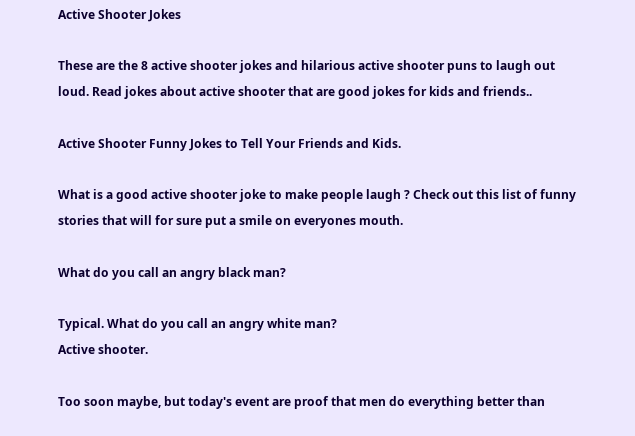Active Shooter Jokes

These are the 8 active shooter jokes and hilarious active shooter puns to laugh out loud. Read jokes about active shooter that are good jokes for kids and friends..

Active Shooter Funny Jokes to Tell Your Friends and Kids.

What is a good active shooter joke to make people laugh ? Check out this list of funny stories that will for sure put a smile on everyones mouth.

What do you call an angry black man?

Typical. What do you call an angry white man?
Active shooter.

Too soon maybe, but today's event are proof that men do everything better than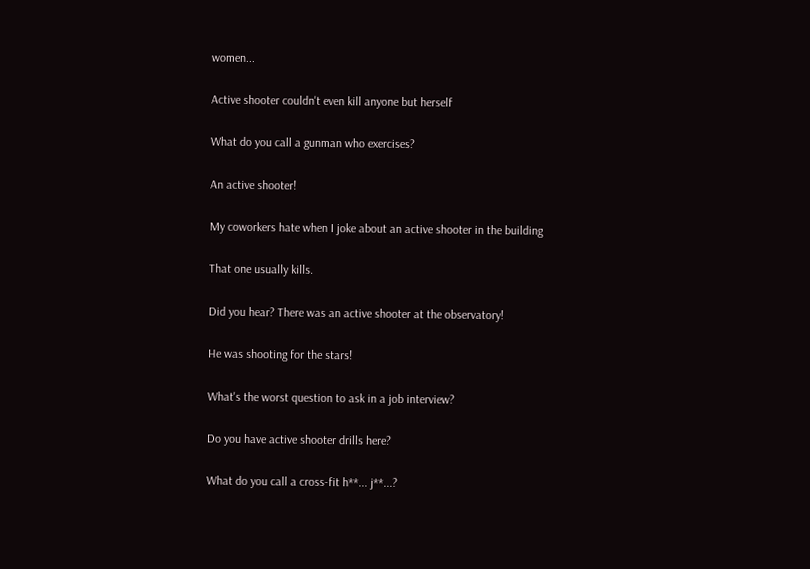women...

Active shooter couldn't even kill anyone but herself

What do you call a gunman who exercises?

An active shooter!

My coworkers hate when I joke about an active shooter in the building

That one usually kills.

Did you hear? There was an active shooter at the observatory!

He was shooting for the stars!

What's the worst question to ask in a job interview?

Do you have active shooter drills here?

What do you call a cross-fit h**... j**...?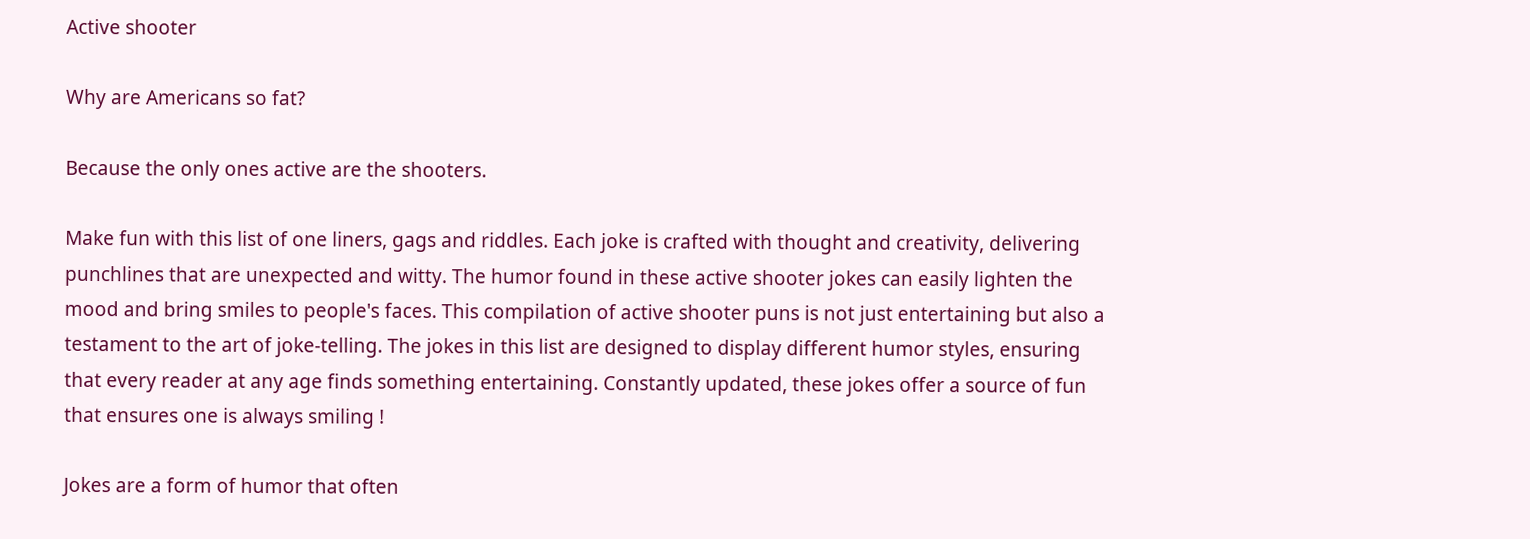Active shooter

Why are Americans so fat?

Because the only ones active are the shooters.

Make fun with this list of one liners, gags and riddles. Each joke is crafted with thought and creativity, delivering punchlines that are unexpected and witty. The humor found in these active shooter jokes can easily lighten the mood and bring smiles to people's faces. This compilation of active shooter puns is not just entertaining but also a testament to the art of joke-telling. The jokes in this list are designed to display different humor styles, ensuring that every reader at any age finds something entertaining. Constantly updated, these jokes offer a source of fun that ensures one is always smiling !

Jokes are a form of humor that often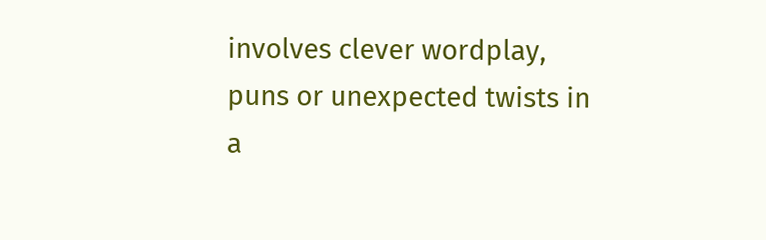involves clever wordplay, puns or unexpected twists in a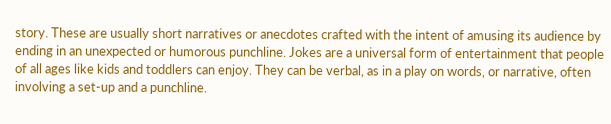story. These are usually short narratives or anecdotes crafted with the intent of amusing its audience by ending in an unexpected or humorous punchline. Jokes are a universal form of entertainment that people of all ages like kids and toddlers can enjoy. They can be verbal, as in a play on words, or narrative, often involving a set-up and a punchline.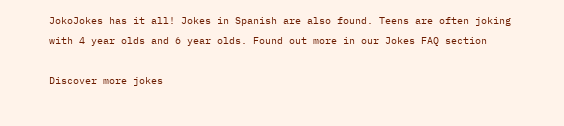JokoJokes has it all! Jokes in Spanish are also found. Teens are often joking with 4 year olds and 6 year olds. Found out more in our Jokes FAQ section

Discover more jokes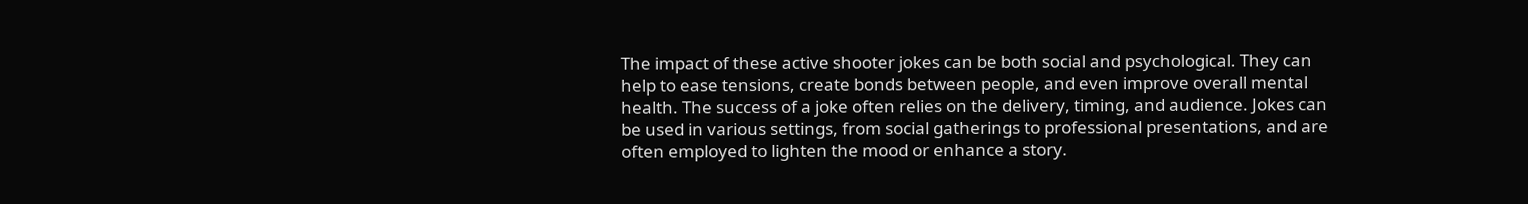The impact of these active shooter jokes can be both social and psychological. They can help to ease tensions, create bonds between people, and even improve overall mental health. The success of a joke often relies on the delivery, timing, and audience. Jokes can be used in various settings, from social gatherings to professional presentations, and are often employed to lighten the mood or enhance a story.